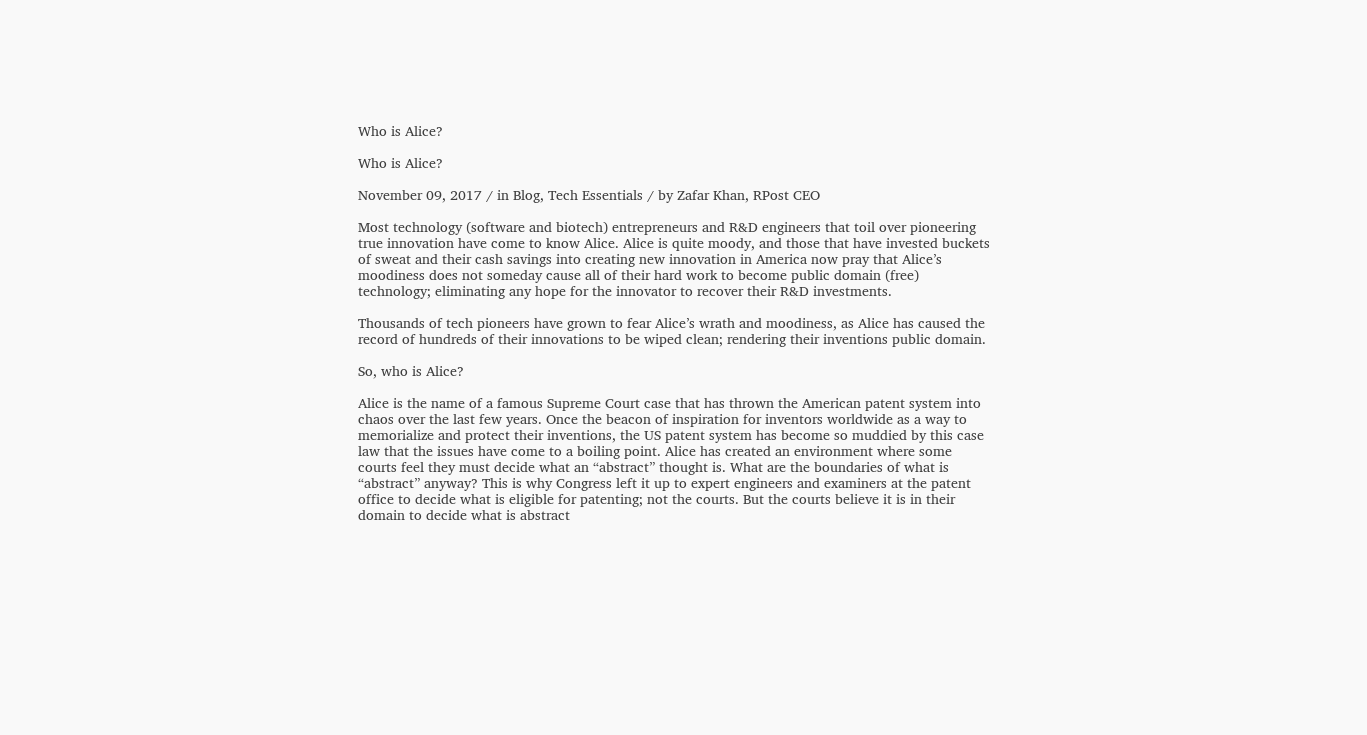Who is Alice?

Who is Alice?

November 09, 2017 / in Blog, Tech Essentials / by Zafar Khan, RPost CEO

Most technology (software and biotech) entrepreneurs and R&D engineers that toil over pioneering true innovation have come to know Alice. Alice is quite moody, and those that have invested buckets of sweat and their cash savings into creating new innovation in America now pray that Alice’s moodiness does not someday cause all of their hard work to become public domain (free) technology; eliminating any hope for the innovator to recover their R&D investments.

Thousands of tech pioneers have grown to fear Alice’s wrath and moodiness, as Alice has caused the record of hundreds of their innovations to be wiped clean; rendering their inventions public domain.

So, who is Alice?

Alice is the name of a famous Supreme Court case that has thrown the American patent system into chaos over the last few years. Once the beacon of inspiration for inventors worldwide as a way to memorialize and protect their inventions, the US patent system has become so muddied by this case law that the issues have come to a boiling point. Alice has created an environment where some courts feel they must decide what an “abstract” thought is. What are the boundaries of what is “abstract” anyway? This is why Congress left it up to expert engineers and examiners at the patent office to decide what is eligible for patenting; not the courts. But the courts believe it is in their domain to decide what is abstract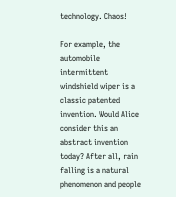technology. Chaos!

For example, the automobile intermittent windshield wiper is a classic patented invention. Would Alice consider this an abstract invention today? After all, rain falling is a natural phenomenon and people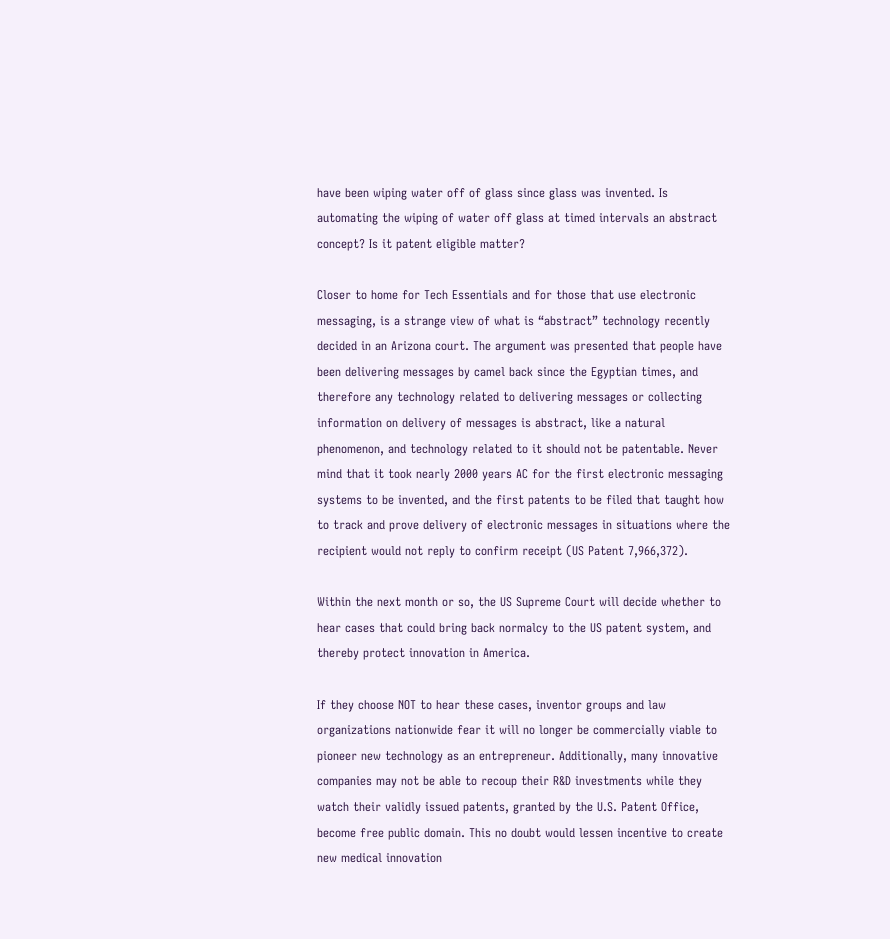have been wiping water off of glass since glass was invented. Is automating the wiping of water off glass at timed intervals an abstract concept? Is it patent eligible matter?

Closer to home for Tech Essentials and for those that use electronic messaging, is a strange view of what is “abstract” technology recently decided in an Arizona court. The argument was presented that people have been delivering messages by camel back since the Egyptian times, and therefore any technology related to delivering messages or collecting information on delivery of messages is abstract, like a natural phenomenon, and technology related to it should not be patentable. Never mind that it took nearly 2000 years AC for the first electronic messaging systems to be invented, and the first patents to be filed that taught how to track and prove delivery of electronic messages in situations where the recipient would not reply to confirm receipt (US Patent 7,966,372).

Within the next month or so, the US Supreme Court will decide whether to hear cases that could bring back normalcy to the US patent system, and thereby protect innovation in America.

If they choose NOT to hear these cases, inventor groups and law organizations nationwide fear it will no longer be commercially viable to pioneer new technology as an entrepreneur. Additionally, many innovative companies may not be able to recoup their R&D investments while they watch their validly issued patents, granted by the U.S. Patent Office, become free public domain. This no doubt would lessen incentive to create new medical innovation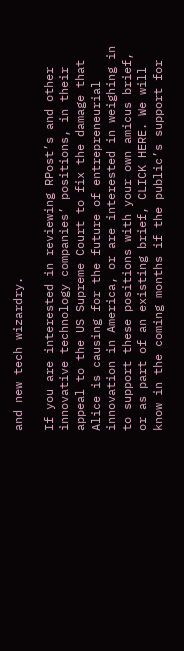and new tech wizardry.

If you are interested in reviewing RPost’s and other innovative technology companies’ positions, in their appeal to the US Supreme Court to fix the damage that Alice is causing for the future of entrepreneurial innovation in America, or are interested in weighing in to support these positions with your own amicus brief, or as part of an existing brief, CLICK HERE. We will know in the coming months if the public’s support for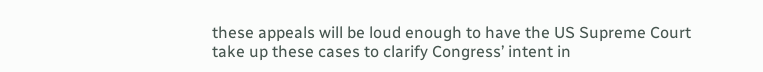these appeals will be loud enough to have the US Supreme Court take up these cases to clarify Congress’ intent in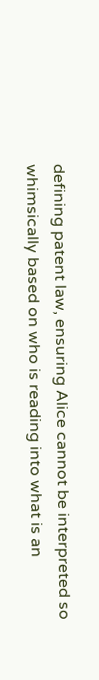defining patent law, ensuring Alice cannot be interpreted so whimsically based on who is reading into what is an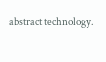abstract technology.